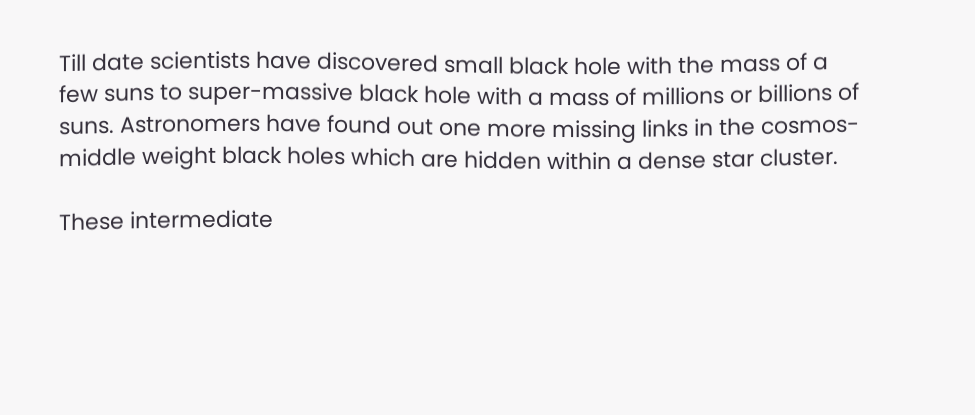Till date scientists have discovered small black hole with the mass of a few suns to super-massive black hole with a mass of millions or billions of suns. Astronomers have found out one more missing links in the cosmos-middle weight black holes which are hidden within a dense star cluster.

These intermediate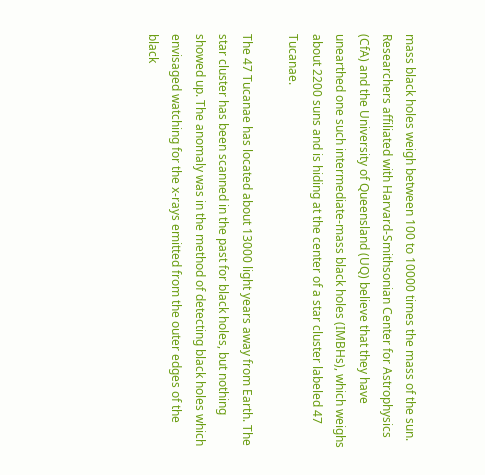mass black holes weigh between 100 to 10000 times the mass of the sun. Researchers affiliated with Harvard-Smithsonian Center for Astrophysics (CfA) and the University of Queensland (UQ) believe that they have unearthed one such intermediate-mass black holes (IMBHs), which weighs about 2200 suns and is hiding at the center of a star cluster labeled 47 Tucanae.

The 47 Tucanae has located about 13000 light years away from Earth. The star cluster has been scanned in the past for black holes, but nothing showed up. The anomaly was in the method of detecting black holes which envisaged watching for the x-rays emitted from the outer edges of the black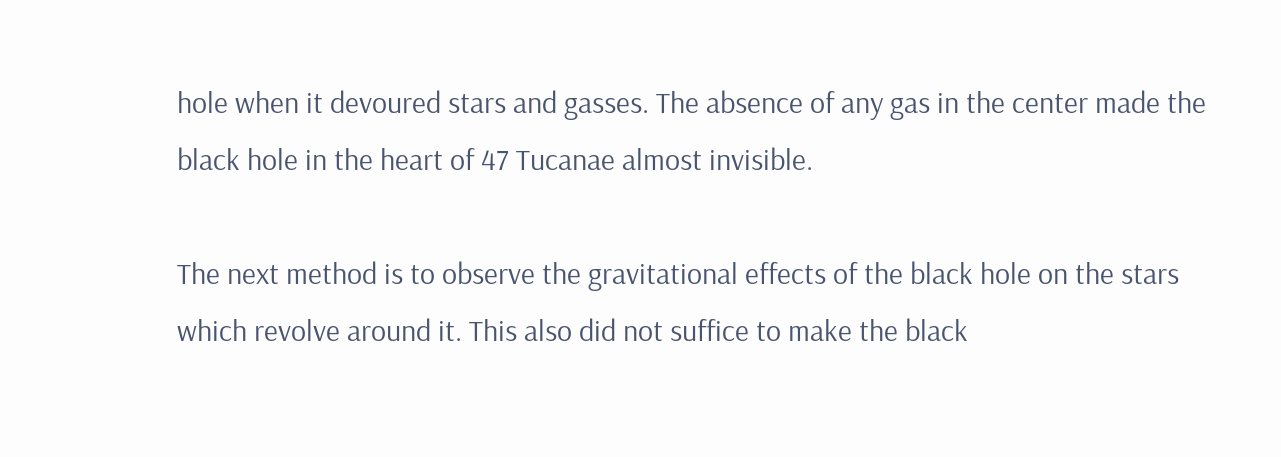hole when it devoured stars and gasses. The absence of any gas in the center made the black hole in the heart of 47 Tucanae almost invisible.

The next method is to observe the gravitational effects of the black hole on the stars which revolve around it. This also did not suffice to make the black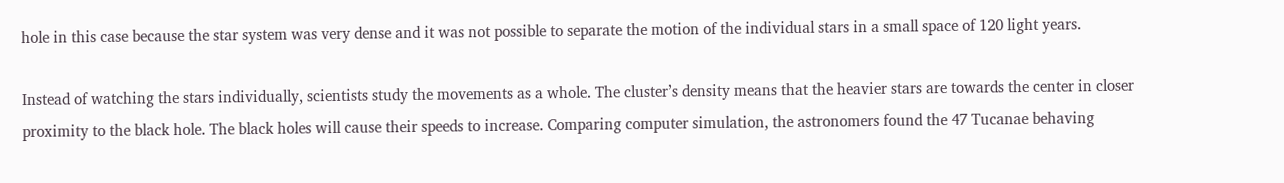hole in this case because the star system was very dense and it was not possible to separate the motion of the individual stars in a small space of 120 light years.

Instead of watching the stars individually, scientists study the movements as a whole. The cluster’s density means that the heavier stars are towards the center in closer proximity to the black hole. The black holes will cause their speeds to increase. Comparing computer simulation, the astronomers found the 47 Tucanae behaving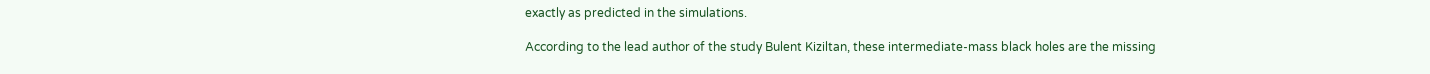exactly as predicted in the simulations.

According to the lead author of the study Bulent Kiziltan, these intermediate-mass black holes are the missing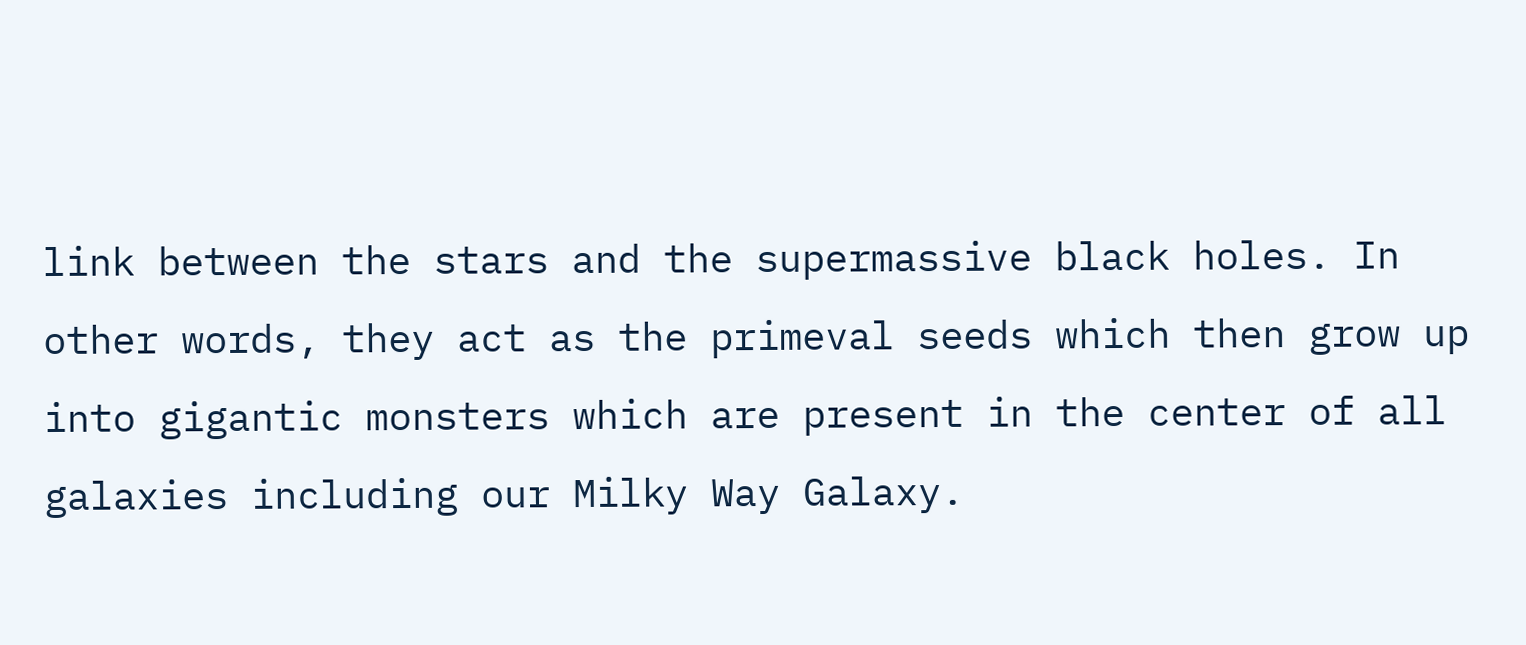link between the stars and the supermassive black holes. In other words, they act as the primeval seeds which then grow up into gigantic monsters which are present in the center of all galaxies including our Milky Way Galaxy.